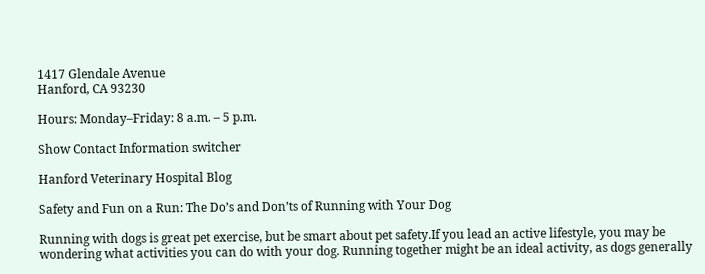1417 Glendale Avenue
Hanford, CA 93230

Hours: Monday–Friday: 8 a.m. – 5 p.m.

Show Contact Information switcher

Hanford Veterinary Hospital Blog

Safety and Fun on a Run: The Do’s and Don’ts of Running with Your Dog

Running with dogs is great pet exercise, but be smart about pet safety.If you lead an active lifestyle, you may be wondering what activities you can do with your dog. Running together might be an ideal activity, as dogs generally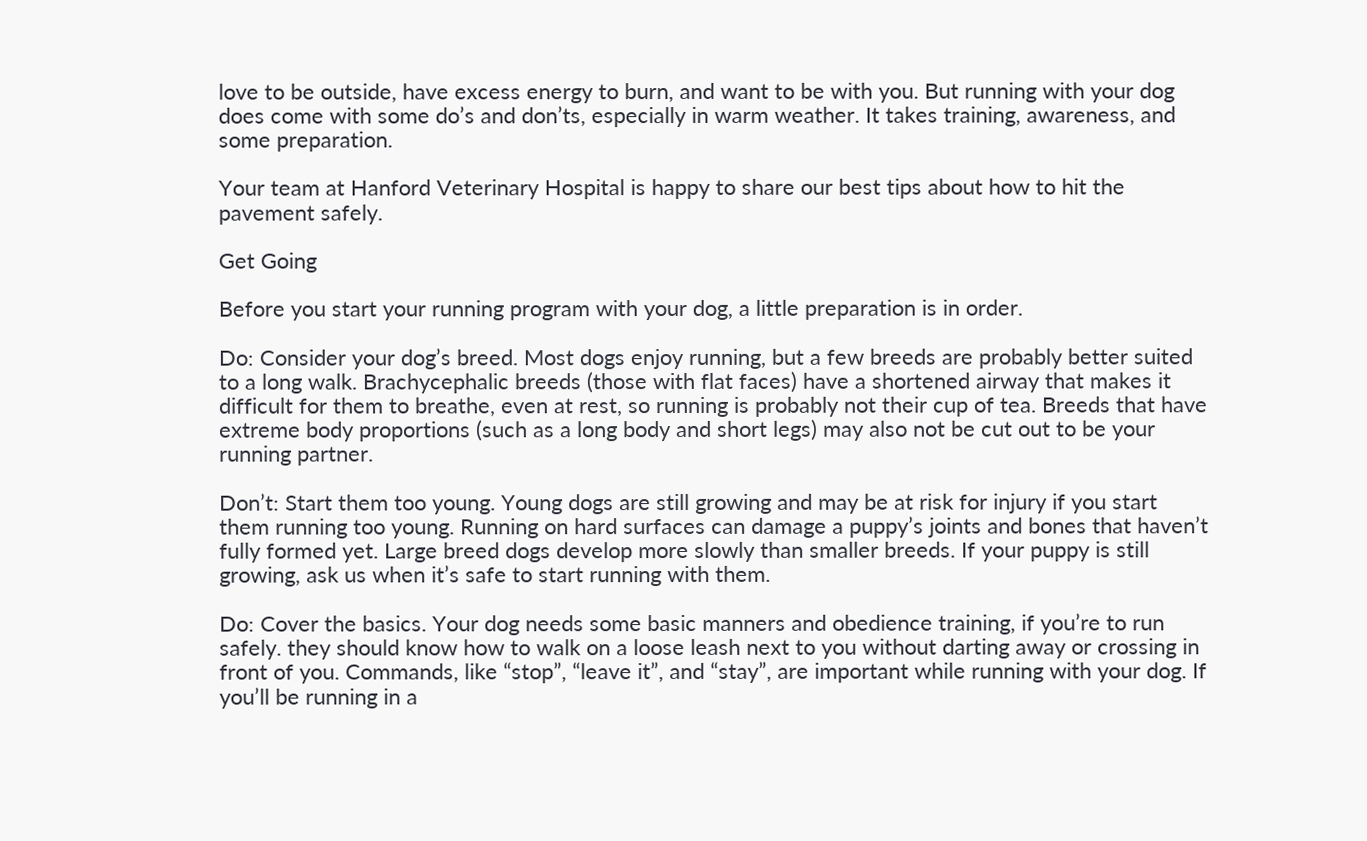love to be outside, have excess energy to burn, and want to be with you. But running with your dog does come with some do’s and don’ts, especially in warm weather. It takes training, awareness, and some preparation.

Your team at Hanford Veterinary Hospital is happy to share our best tips about how to hit the pavement safely.

Get Going

Before you start your running program with your dog, a little preparation is in order.

Do: Consider your dog’s breed. Most dogs enjoy running, but a few breeds are probably better suited to a long walk. Brachycephalic breeds (those with flat faces) have a shortened airway that makes it difficult for them to breathe, even at rest, so running is probably not their cup of tea. Breeds that have extreme body proportions (such as a long body and short legs) may also not be cut out to be your running partner.

Don’t: Start them too young. Young dogs are still growing and may be at risk for injury if you start them running too young. Running on hard surfaces can damage a puppy’s joints and bones that haven’t fully formed yet. Large breed dogs develop more slowly than smaller breeds. If your puppy is still growing, ask us when it’s safe to start running with them.

Do: Cover the basics. Your dog needs some basic manners and obedience training, if you’re to run safely. they should know how to walk on a loose leash next to you without darting away or crossing in front of you. Commands, like “stop”, “leave it”, and “stay”, are important while running with your dog. If you’ll be running in a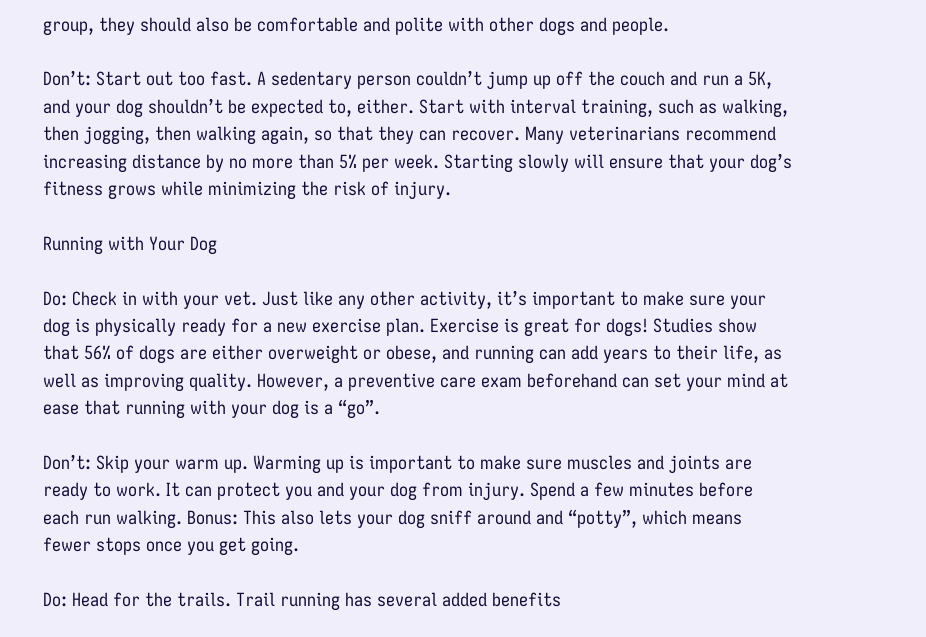group, they should also be comfortable and polite with other dogs and people.

Don’t: Start out too fast. A sedentary person couldn’t jump up off the couch and run a 5K, and your dog shouldn’t be expected to, either. Start with interval training, such as walking, then jogging, then walking again, so that they can recover. Many veterinarians recommend increasing distance by no more than 5% per week. Starting slowly will ensure that your dog’s fitness grows while minimizing the risk of injury.

Running with Your Dog

Do: Check in with your vet. Just like any other activity, it’s important to make sure your dog is physically ready for a new exercise plan. Exercise is great for dogs! Studies show that 56% of dogs are either overweight or obese, and running can add years to their life, as well as improving quality. However, a preventive care exam beforehand can set your mind at ease that running with your dog is a “go”.

Don’t: Skip your warm up. Warming up is important to make sure muscles and joints are ready to work. It can protect you and your dog from injury. Spend a few minutes before each run walking. Bonus: This also lets your dog sniff around and “potty”, which means fewer stops once you get going.

Do: Head for the trails. Trail running has several added benefits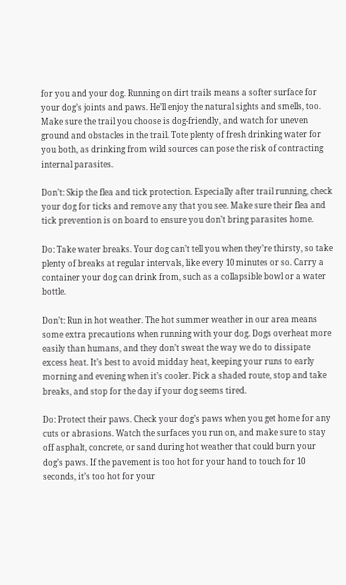for you and your dog. Running on dirt trails means a softer surface for your dog’s joints and paws. He’ll enjoy the natural sights and smells, too. Make sure the trail you choose is dog-friendly, and watch for uneven ground and obstacles in the trail. Tote plenty of fresh drinking water for you both, as drinking from wild sources can pose the risk of contracting internal parasites.

Don’t: Skip the flea and tick protection. Especially after trail running, check your dog for ticks and remove any that you see. Make sure their flea and tick prevention is on board to ensure you don’t bring parasites home.

Do: Take water breaks. Your dog can’t tell you when they’re thirsty, so take plenty of breaks at regular intervals, like every 10 minutes or so. Carry a container your dog can drink from, such as a collapsible bowl or a water bottle.

Don’t: Run in hot weather. The hot summer weather in our area means some extra precautions when running with your dog. Dogs overheat more easily than humans, and they don’t sweat the way we do to dissipate excess heat. It’s best to avoid midday heat, keeping your runs to early morning and evening when it’s cooler. Pick a shaded route, stop and take breaks, and stop for the day if your dog seems tired.

Do: Protect their paws. Check your dog’s paws when you get home for any cuts or abrasions. Watch the surfaces you run on, and make sure to stay off asphalt, concrete, or sand during hot weather that could burn your dog’s paws. If the pavement is too hot for your hand to touch for 10 seconds, it’s too hot for your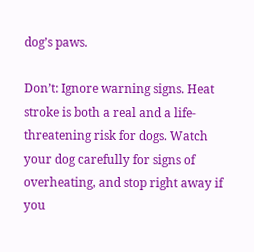dog’s paws.

Don’t: Ignore warning signs. Heat stroke is both a real and a life-threatening risk for dogs. Watch your dog carefully for signs of overheating, and stop right away if you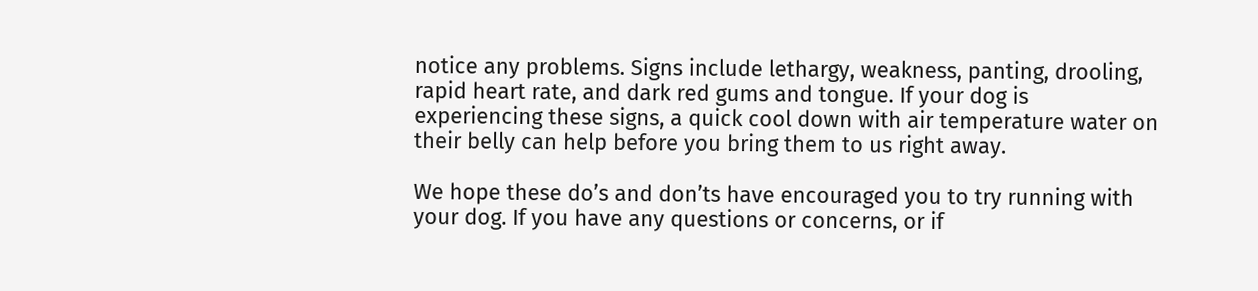notice any problems. Signs include lethargy, weakness, panting, drooling, rapid heart rate, and dark red gums and tongue. If your dog is experiencing these signs, a quick cool down with air temperature water on their belly can help before you bring them to us right away.

We hope these do’s and don’ts have encouraged you to try running with your dog. If you have any questions or concerns, or if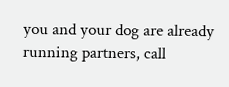you and your dog are already running partners, call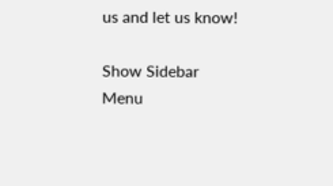us and let us know!

Show Sidebar Menu